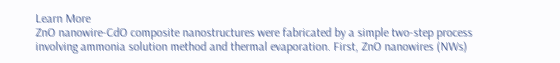Learn More
ZnO nanowire-CdO composite nanostructures were fabricated by a simple two-step process involving ammonia solution method and thermal evaporation. First, ZnO nanowires (NWs)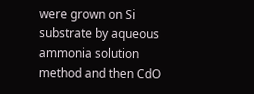were grown on Si substrate by aqueous ammonia solution method and then CdO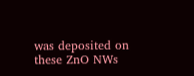was deposited on these ZnO NWs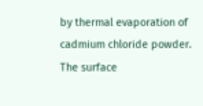by thermal evaporation of cadmium chloride powder. The surface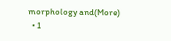morphology and(More)
  • 1